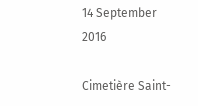14 September 2016

Cimetière Saint-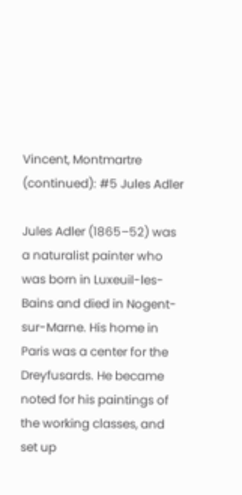Vincent, Montmartre (continued): #5 Jules Adler

Jules Adler (1865–52) was a naturalist painter who was born in Luxeuil-les-Bains and died in Nogent-sur-Marne. His home in Paris was a center for the Dreyfusards. He became noted for his paintings of the working classes, and set up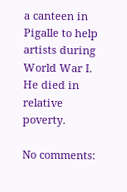a canteen in Pigalle to help artists during World War I. He died in relative poverty.

No comments: